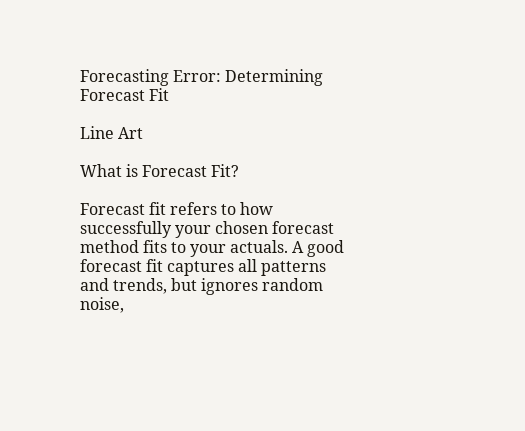Forecasting Error: Determining Forecast Fit

Line Art

What is Forecast Fit?

Forecast fit refers to how successfully your chosen forecast method fits to your actuals. A good forecast fit captures all patterns and trends, but ignores random noise,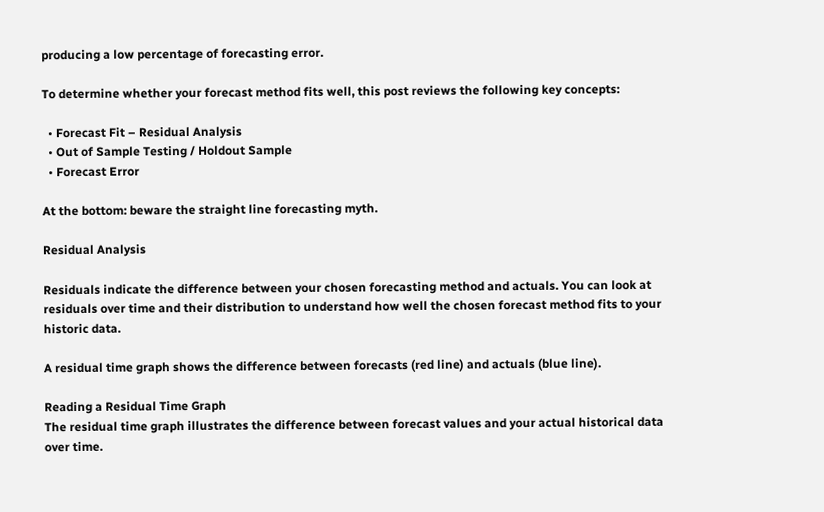producing a low percentage of forecasting error.

To determine whether your forecast method fits well, this post reviews the following key concepts:

  • Forecast Fit – Residual Analysis
  • Out of Sample Testing / Holdout Sample
  • Forecast Error

At the bottom: beware the straight line forecasting myth.

Residual Analysis

Residuals indicate the difference between your chosen forecasting method and actuals. You can look at residuals over time and their distribution to understand how well the chosen forecast method fits to your historic data.

A residual time graph shows the difference between forecasts (red line) and actuals (blue line).

Reading a Residual Time Graph
The residual time graph illustrates the difference between forecast values and your actual historical data over time.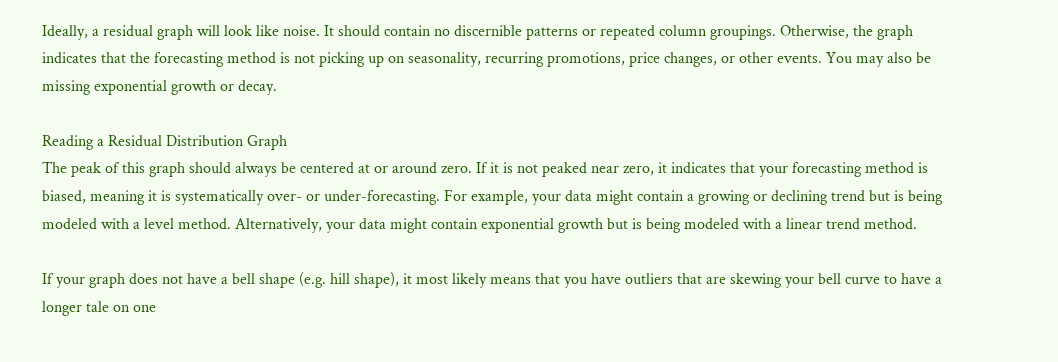Ideally, a residual graph will look like noise. It should contain no discernible patterns or repeated column groupings. Otherwise, the graph indicates that the forecasting method is not picking up on seasonality, recurring promotions, price changes, or other events. You may also be missing exponential growth or decay.

Reading a Residual Distribution Graph
The peak of this graph should always be centered at or around zero. If it is not peaked near zero, it indicates that your forecasting method is biased, meaning it is systematically over- or under-forecasting. For example, your data might contain a growing or declining trend but is being modeled with a level method. Alternatively, your data might contain exponential growth but is being modeled with a linear trend method.

If your graph does not have a bell shape (e.g. hill shape), it most likely means that you have outliers that are skewing your bell curve to have a longer tale on one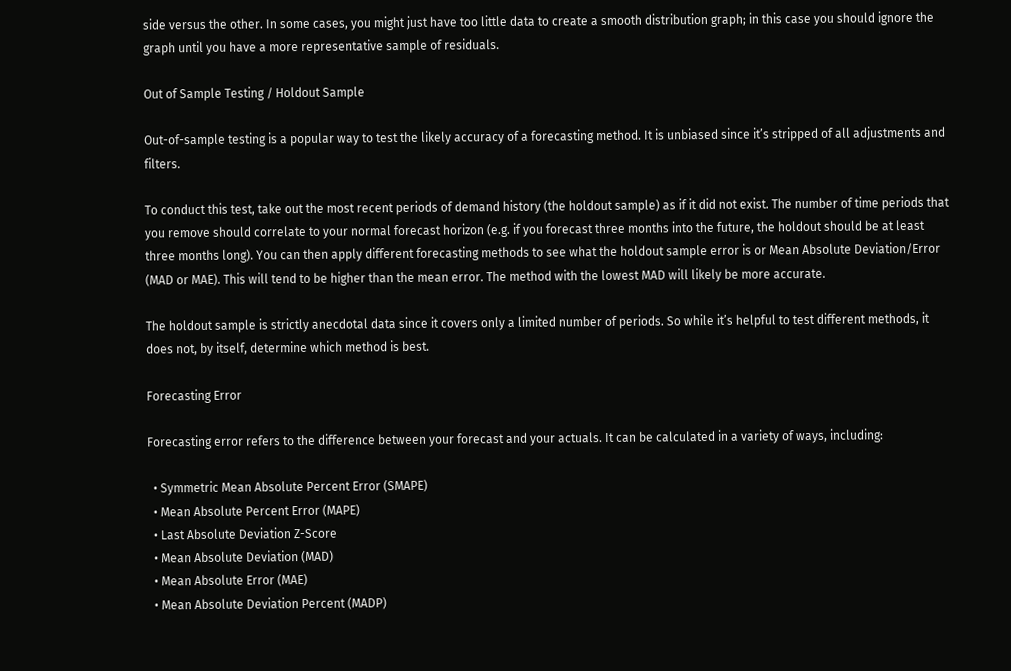side versus the other. In some cases, you might just have too little data to create a smooth distribution graph; in this case you should ignore the graph until you have a more representative sample of residuals.

Out of Sample Testing / Holdout Sample

Out-of-sample testing is a popular way to test the likely accuracy of a forecasting method. It is unbiased since it’s stripped of all adjustments and filters.

To conduct this test, take out the most recent periods of demand history (the holdout sample) as if it did not exist. The number of time periods that you remove should correlate to your normal forecast horizon (e.g. if you forecast three months into the future, the holdout should be at least three months long). You can then apply different forecasting methods to see what the holdout sample error is or Mean Absolute Deviation/Error (MAD or MAE). This will tend to be higher than the mean error. The method with the lowest MAD will likely be more accurate.

The holdout sample is strictly anecdotal data since it covers only a limited number of periods. So while it’s helpful to test different methods, it does not, by itself, determine which method is best.

Forecasting Error

Forecasting error refers to the difference between your forecast and your actuals. It can be calculated in a variety of ways, including:

  • Symmetric Mean Absolute Percent Error (SMAPE)
  • Mean Absolute Percent Error (MAPE)
  • Last Absolute Deviation Z-Score
  • Mean Absolute Deviation (MAD)
  • Mean Absolute Error (MAE)
  • Mean Absolute Deviation Percent (MADP)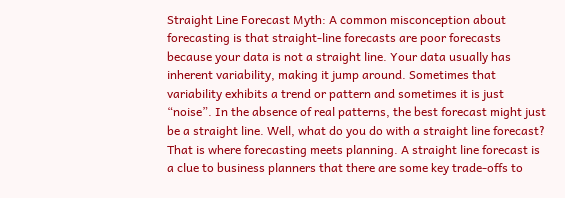Straight Line Forecast Myth: A common misconception about forecasting is that straight-line forecasts are poor forecasts because your data is not a straight line. Your data usually has inherent variability, making it jump around. Sometimes that variability exhibits a trend or pattern and sometimes it is just “noise”. In the absence of real patterns, the best forecast might just be a straight line. Well, what do you do with a straight line forecast? That is where forecasting meets planning. A straight line forecast is a clue to business planners that there are some key trade-offs to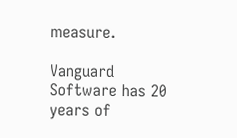measure.

Vanguard Software has 20 years of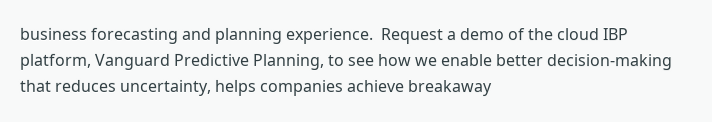business forecasting and planning experience.  Request a demo of the cloud IBP platform, Vanguard Predictive Planning, to see how we enable better decision-making that reduces uncertainty, helps companies achieve breakaway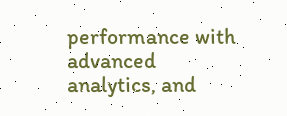performance with advanced analytics, and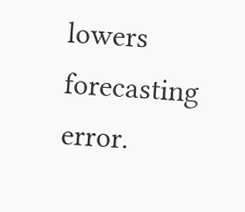lowers forecasting error.